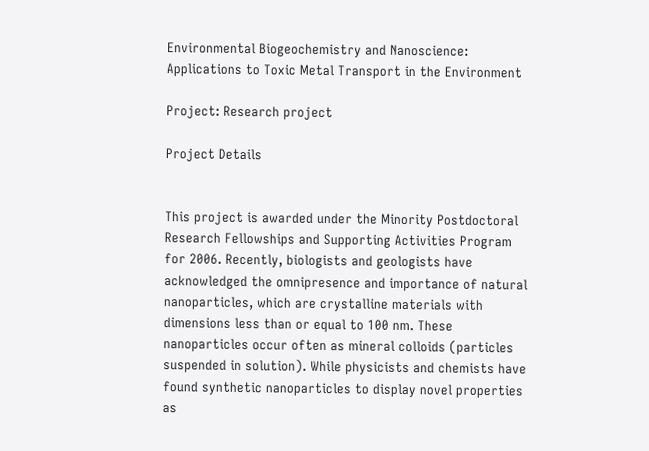Environmental Biogeochemistry and Nanoscience: Applications to Toxic Metal Transport in the Environment

Project: Research project

Project Details


This project is awarded under the Minority Postdoctoral Research Fellowships and Supporting Activities Program for 2006. Recently, biologists and geologists have acknowledged the omnipresence and importance of natural nanoparticles, which are crystalline materials with dimensions less than or equal to 100 nm. These nanoparticles occur often as mineral colloids (particles suspended in solution). While physicists and chemists have found synthetic nanoparticles to display novel properties as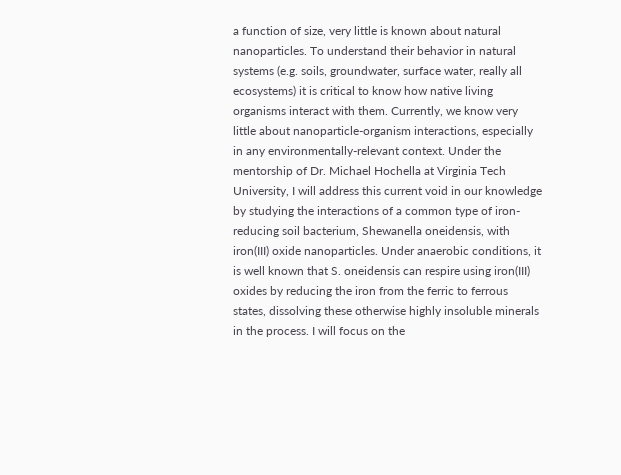a function of size, very little is known about natural nanoparticles. To understand their behavior in natural systems (e.g. soils, groundwater, surface water, really all ecosystems) it is critical to know how native living organisms interact with them. Currently, we know very little about nanoparticle-organism interactions, especially in any environmentally-relevant context. Under the mentorship of Dr. Michael Hochella at Virginia Tech University, I will address this current void in our knowledge by studying the interactions of a common type of iron-reducing soil bacterium, Shewanella oneidensis, with iron(III) oxide nanoparticles. Under anaerobic conditions, it is well known that S. oneidensis can respire using iron(III) oxides by reducing the iron from the ferric to ferrous states, dissolving these otherwise highly insoluble minerals in the process. I will focus on the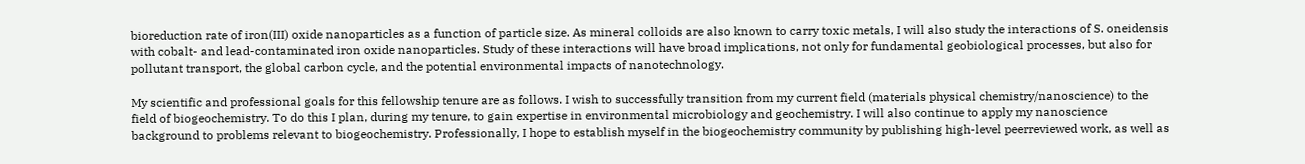bioreduction rate of iron(III) oxide nanoparticles as a function of particle size. As mineral colloids are also known to carry toxic metals, I will also study the interactions of S. oneidensis with cobalt- and lead-contaminated iron oxide nanoparticles. Study of these interactions will have broad implications, not only for fundamental geobiological processes, but also for pollutant transport, the global carbon cycle, and the potential environmental impacts of nanotechnology.

My scientific and professional goals for this fellowship tenure are as follows. I wish to successfully transition from my current field (materials physical chemistry/nanoscience) to the field of biogeochemistry. To do this I plan, during my tenure, to gain expertise in environmental microbiology and geochemistry. I will also continue to apply my nanoscience background to problems relevant to biogeochemistry. Professionally, I hope to establish myself in the biogeochemistry community by publishing high-level peerreviewed work, as well as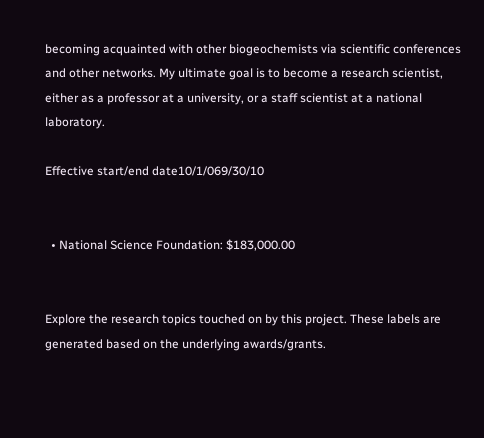becoming acquainted with other biogeochemists via scientific conferences and other networks. My ultimate goal is to become a research scientist, either as a professor at a university, or a staff scientist at a national laboratory.

Effective start/end date10/1/069/30/10


  • National Science Foundation: $183,000.00


Explore the research topics touched on by this project. These labels are generated based on the underlying awards/grants.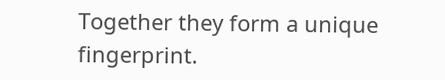Together they form a unique fingerprint.